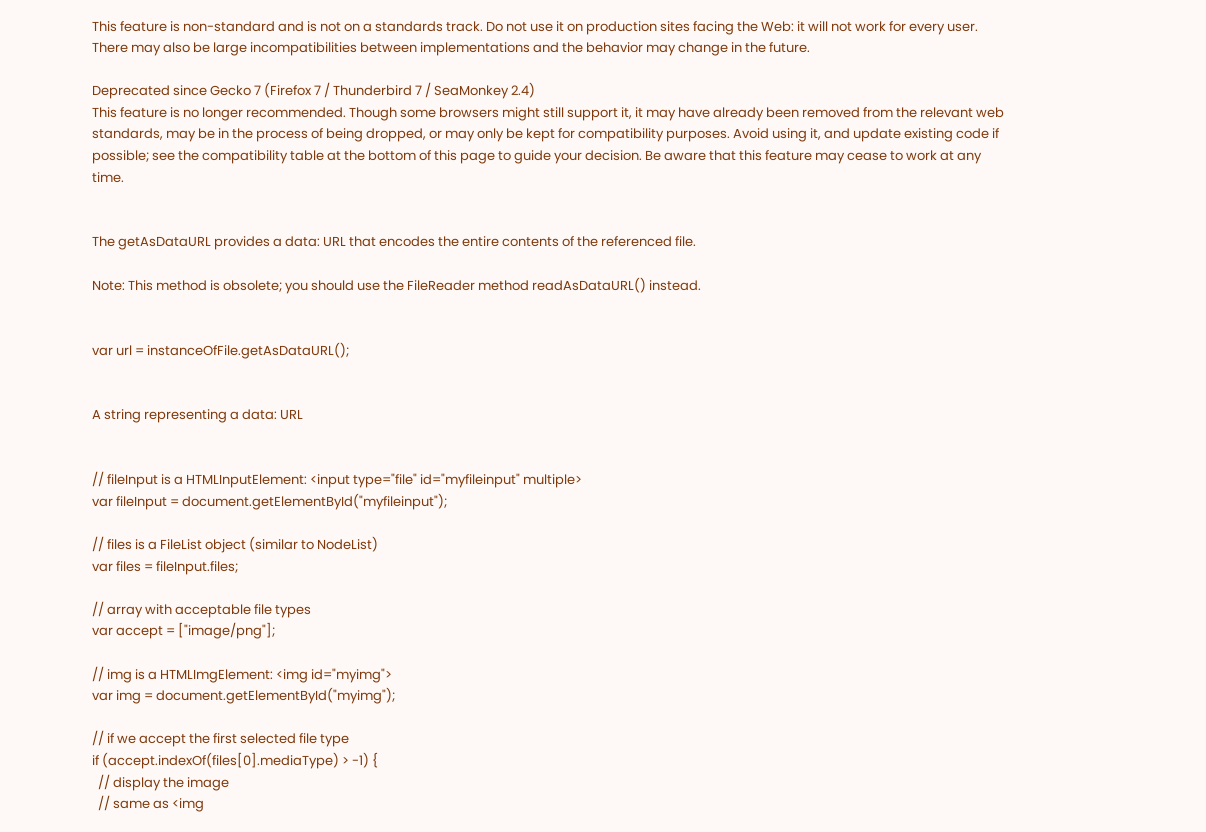This feature is non-standard and is not on a standards track. Do not use it on production sites facing the Web: it will not work for every user. There may also be large incompatibilities between implementations and the behavior may change in the future.

Deprecated since Gecko 7 (Firefox 7 / Thunderbird 7 / SeaMonkey 2.4)
This feature is no longer recommended. Though some browsers might still support it, it may have already been removed from the relevant web standards, may be in the process of being dropped, or may only be kept for compatibility purposes. Avoid using it, and update existing code if possible; see the compatibility table at the bottom of this page to guide your decision. Be aware that this feature may cease to work at any time.


The getAsDataURL provides a data: URL that encodes the entire contents of the referenced file.

Note: This method is obsolete; you should use the FileReader method readAsDataURL() instead.


var url = instanceOfFile.getAsDataURL();


A string representing a data: URL


// fileInput is a HTMLInputElement: <input type="file" id="myfileinput" multiple>
var fileInput = document.getElementById("myfileinput");

// files is a FileList object (similar to NodeList)
var files = fileInput.files;

// array with acceptable file types
var accept = ["image/png"];

// img is a HTMLImgElement: <img id="myimg">
var img = document.getElementById("myimg");

// if we accept the first selected file type
if (accept.indexOf(files[0].mediaType) > -1) {
  // display the image
  // same as <img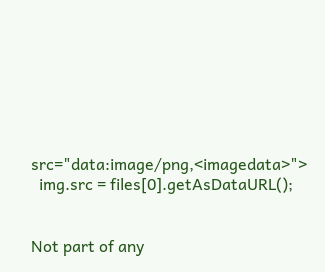src="data:image/png,<imagedata>">
  img.src = files[0].getAsDataURL();


Not part of any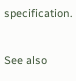specification.

See also